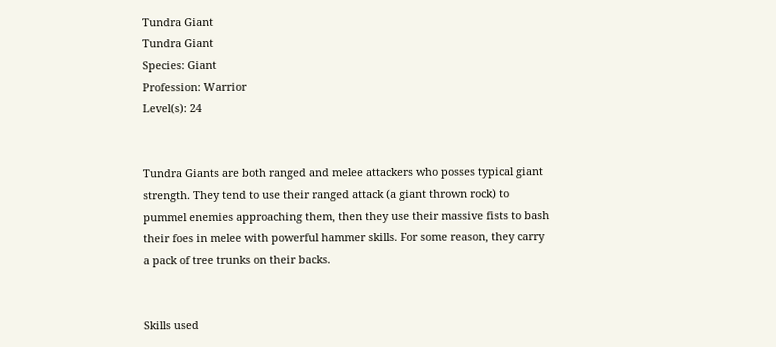Tundra Giant
Tundra Giant
Species: Giant
Profession: Warrior
Level(s): 24


Tundra Giants are both ranged and melee attackers who posses typical giant strength. They tend to use their ranged attack (a giant thrown rock) to pummel enemies approaching them, then they use their massive fists to bash their foes in melee with powerful hammer skills. For some reason, they carry a pack of tree trunks on their backs.


Skills used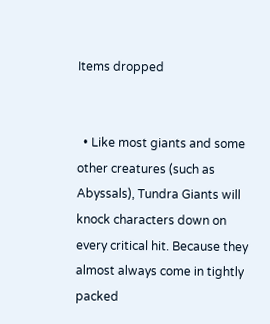Items dropped


  • Like most giants and some other creatures (such as Abyssals), Tundra Giants will knock characters down on every critical hit. Because they almost always come in tightly packed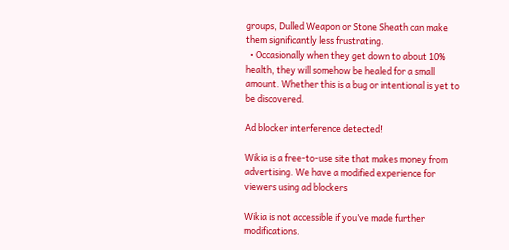groups, Dulled Weapon or Stone Sheath can make them significantly less frustrating.
  • Occasionally when they get down to about 10% health, they will somehow be healed for a small amount. Whether this is a bug or intentional is yet to be discovered.

Ad blocker interference detected!

Wikia is a free-to-use site that makes money from advertising. We have a modified experience for viewers using ad blockers

Wikia is not accessible if you’ve made further modifications.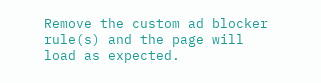Remove the custom ad blocker rule(s) and the page will load as expected.